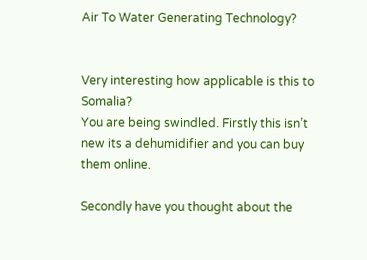Air To Water Generating Technology?


Very interesting how applicable is this to Somalia?
You are being swindled. Firstly this isn’t new its a dehumidifier and you can buy them online.

Secondly have you thought about the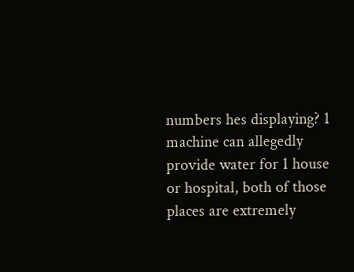numbers hes displaying? 1 machine can allegedly provide water for 1 house or hospital, both of those places are extremely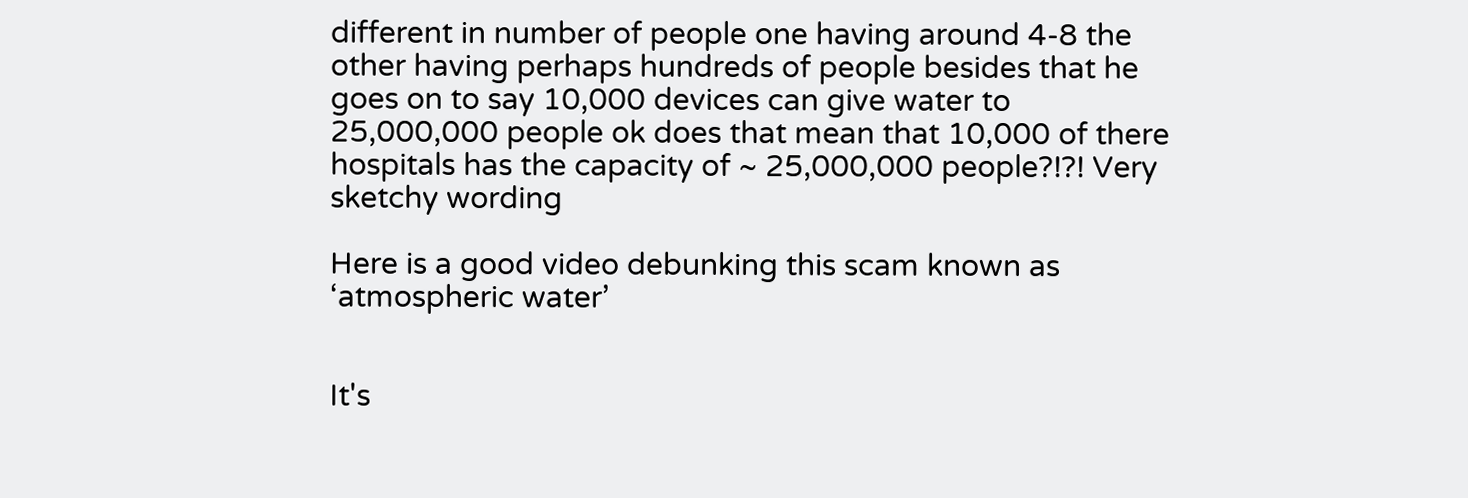different in number of people one having around 4-8 the other having perhaps hundreds of people besides that he goes on to say 10,000 devices can give water to 25,000,000 people ok does that mean that 10,000 of there hospitals has the capacity of ~ 25,000,000 people?!?! Very sketchy wording

Here is a good video debunking this scam known as ‘atmospheric water’


It's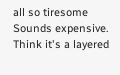all so tiresome
Sounds expensive. Think it's a layered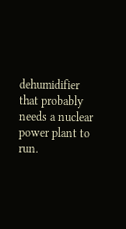dehumidifier that probably needs a nuclear power plant to run.